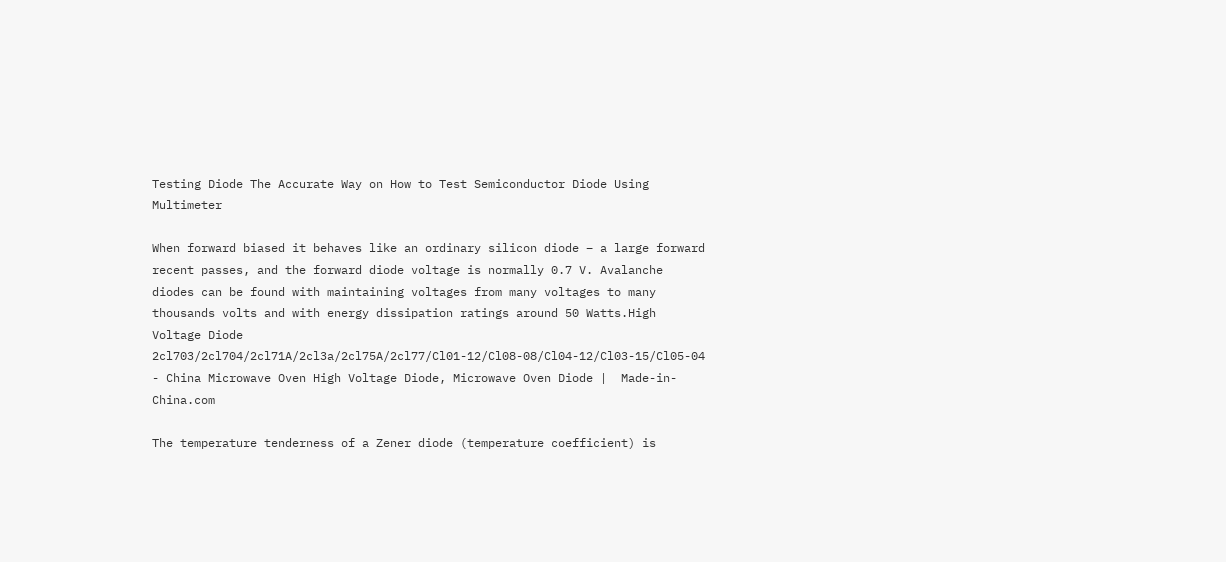Testing Diode The Accurate Way on How to Test Semiconductor Diode Using Multimeter

When forward biased it behaves like an ordinary silicon diode – a large forward recent passes, and the forward diode voltage is normally 0.7 V. Avalanche diodes can be found with maintaining voltages from many voltages to many thousands volts and with energy dissipation ratings around 50 Watts.High Voltage Diode 2cl703/2cl704/2cl71A/2cl3a/2cl75A/2cl77/Cl01-12/Cl08-08/Cl04-12/Cl03-15/Cl05-04  - China Microwave Oven High Voltage Diode, Microwave Oven Diode |  Made-in-China.com

The temperature tenderness of a Zener diode (temperature coefficient) is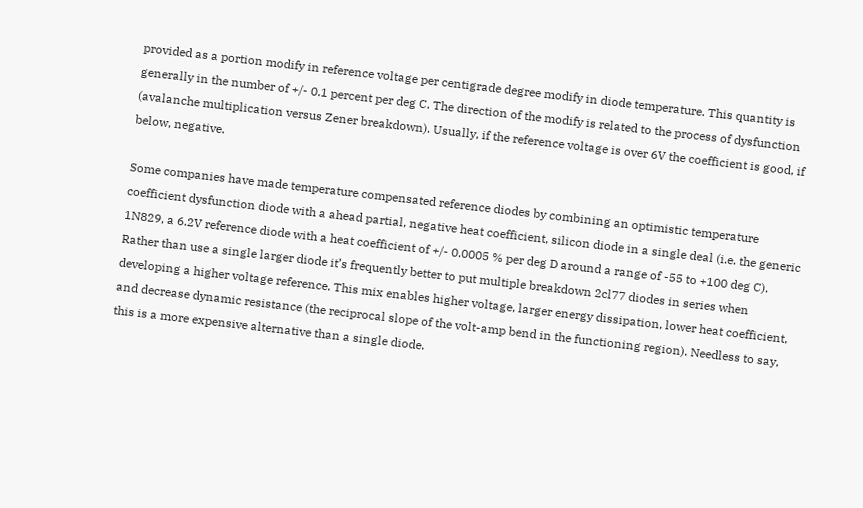provided as a portion modify in reference voltage per centigrade degree modify in diode temperature. This quantity is generally in the number of +/- 0.1 percent per deg C. The direction of the modify is related to the process of dysfunction (avalanche multiplication versus Zener breakdown). Usually, if the reference voltage is over 6V the coefficient is good, if below, negative.

Some companies have made temperature compensated reference diodes by combining an optimistic temperature coefficient dysfunction diode with a ahead partial, negative heat coefficient, silicon diode in a single deal (i.e. the generic 1N829, a 6.2V reference diode with a heat coefficient of +/- 0.0005 % per deg D around a range of -55 to +100 deg C). Rather than use a single larger diode it’s frequently better to put multiple breakdown 2cl77 diodes in series when developing a higher voltage reference. This mix enables higher voltage, larger energy dissipation, lower heat coefficient, and decrease dynamic resistance (the reciprocal slope of the volt-amp bend in the functioning region). Needless to say, this is a more expensive alternative than a single diode.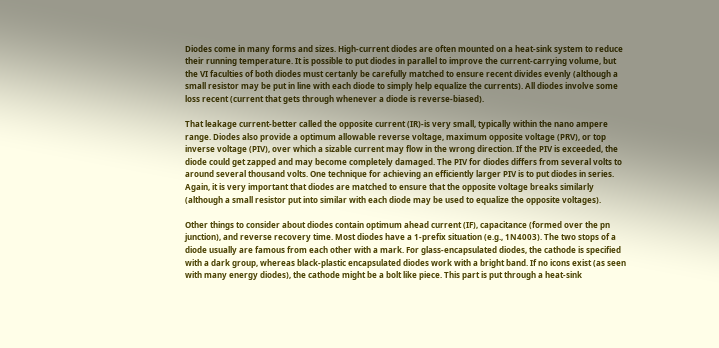Diodes come in many forms and sizes. High-current diodes are often mounted on a heat-sink system to reduce their running temperature. It is possible to put diodes in parallel to improve the current-carrying volume, but the VI faculties of both diodes must certanly be carefully matched to ensure recent divides evenly (although a small resistor may be put in line with each diode to simply help equalize the currents). All diodes involve some loss recent (current that gets through whenever a diode is reverse-biased).

That leakage current-better called the opposite current (IR)-is very small, typically within the nano ampere range. Diodes also provide a optimum allowable reverse voltage, maximum opposite voltage (PRV), or top inverse voltage (PIV), over which a sizable current may flow in the wrong direction. If the PIV is exceeded, the diode could get zapped and may become completely damaged. The PIV for diodes differs from several volts to around several thousand volts. One technique for achieving an efficiently larger PIV is to put diodes in series. Again, it is very important that diodes are matched to ensure that the opposite voltage breaks similarly (although a small resistor put into similar with each diode may be used to equalize the opposite voltages).

Other things to consider about diodes contain optimum ahead current (IF), capacitance (formed over the pn junction), and reverse recovery time. Most diodes have a 1-prefix situation (e.g., 1N4003). The two stops of a diode usually are famous from each other with a mark. For glass-encapsulated diodes, the cathode is specified with a dark group, whereas black-plastic encapsulated diodes work with a bright band. If no icons exist (as seen with many energy diodes), the cathode might be a bolt like piece. This part is put through a heat-sink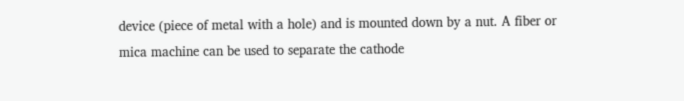device (piece of metal with a hole) and is mounted down by a nut. A fiber or mica machine can be used to separate the cathode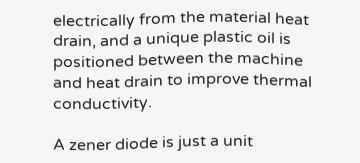electrically from the material heat drain, and a unique plastic oil is positioned between the machine and heat drain to improve thermal conductivity.

A zener diode is just a unit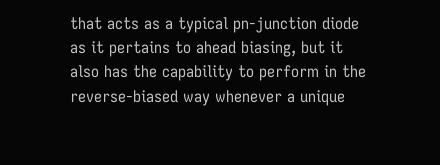that acts as a typical pn-junction diode as it pertains to ahead biasing, but it also has the capability to perform in the reverse-biased way whenever a unique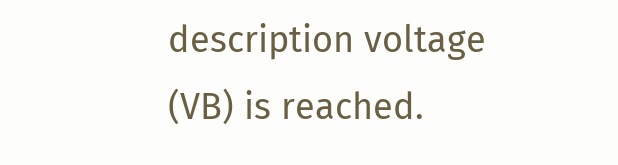description voltage (VB) is reached.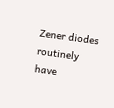Zener diodes routinely have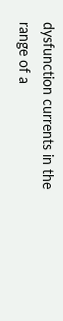dysfunction currents in the range of a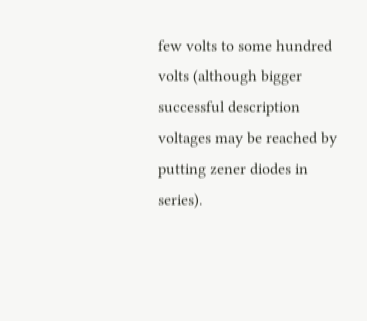few volts to some hundred volts (although bigger successful description voltages may be reached by putting zener diodes in series).